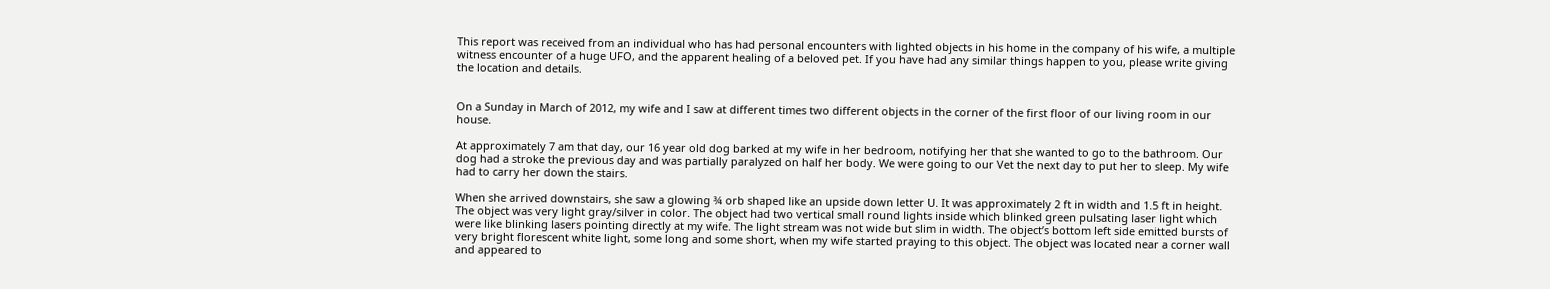This report was received from an individual who has had personal encounters with lighted objects in his home in the company of his wife, a multiple witness encounter of a huge UFO, and the apparent healing of a beloved pet. If you have had any similar things happen to you, please write giving the location and details.


On a Sunday in March of 2012, my wife and I saw at different times two different objects in the corner of the first floor of our living room in our house.

At approximately 7 am that day, our 16 year old dog barked at my wife in her bedroom, notifying her that she wanted to go to the bathroom. Our dog had a stroke the previous day and was partially paralyzed on half her body. We were going to our Vet the next day to put her to sleep. My wife had to carry her down the stairs.

When she arrived downstairs, she saw a glowing ¾ orb shaped like an upside down letter U. It was approximately 2 ft in width and 1.5 ft in height. The object was very light gray/silver in color. The object had two vertical small round lights inside which blinked green pulsating laser light which were like blinking lasers pointing directly at my wife. The light stream was not wide but slim in width. The object’s bottom left side emitted bursts of very bright florescent white light, some long and some short, when my wife started praying to this object. The object was located near a corner wall and appeared to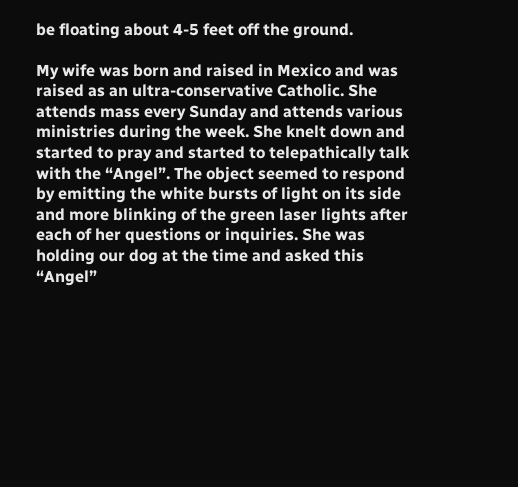be floating about 4-5 feet off the ground.

My wife was born and raised in Mexico and was raised as an ultra-conservative Catholic. She attends mass every Sunday and attends various ministries during the week. She knelt down and started to pray and started to telepathically talk with the “Angel”. The object seemed to respond by emitting the white bursts of light on its side and more blinking of the green laser lights after each of her questions or inquiries. She was holding our dog at the time and asked this “Angel”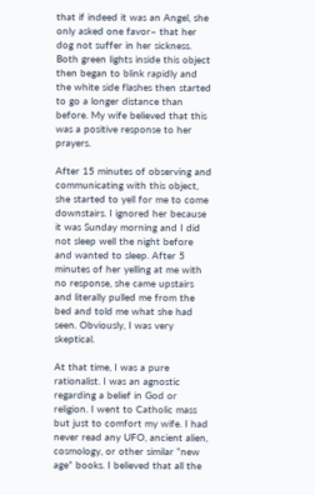that if indeed it was an Angel, she only asked one favor– that her dog not suffer in her sickness. Both green lights inside this object then began to blink rapidly and the white side flashes then started to go a longer distance than before. My wife believed that this was a positive response to her prayers.

After 15 minutes of observing and communicating with this object, she started to yell for me to come downstairs. I ignored her because it was Sunday morning and I did not sleep well the night before and wanted to sleep. After 5 minutes of her yelling at me with no response, she came upstairs and literally pulled me from the bed and told me what she had seen. Obviously, I was very skeptical.

At that time, I was a pure rationalist. I was an agnostic regarding a belief in God or religion. I went to Catholic mass but just to comfort my wife. I had never read any UFO, ancient alien, cosmology, or other similar “new age” books. I believed that all the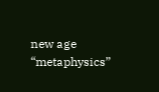new age “metaphysics”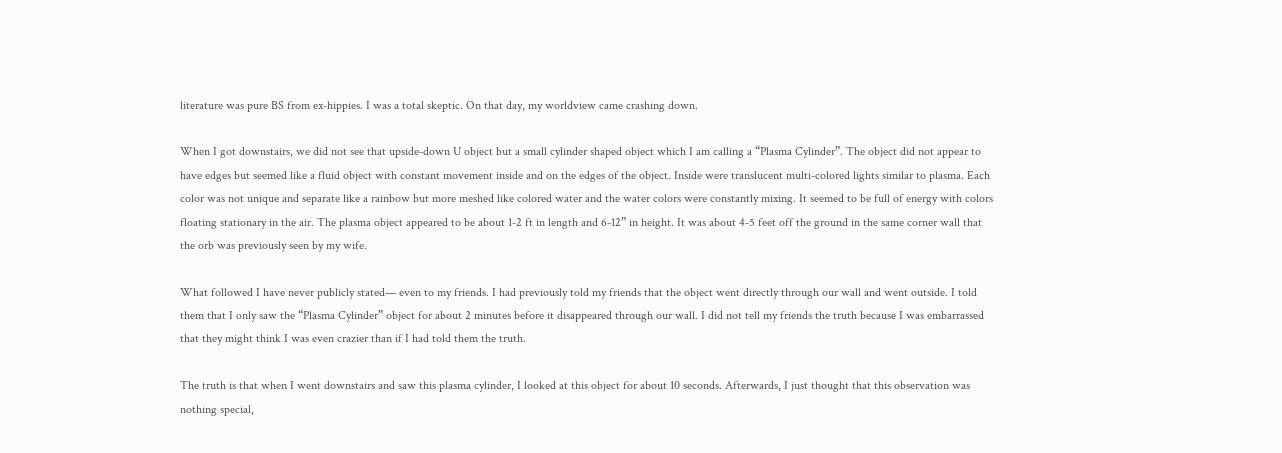literature was pure BS from ex-hippies. I was a total skeptic. On that day, my worldview came crashing down.

When I got downstairs, we did not see that upside-down U object but a small cylinder shaped object which I am calling a “Plasma Cylinder”. The object did not appear to have edges but seemed like a fluid object with constant movement inside and on the edges of the object. Inside were translucent multi-colored lights similar to plasma. Each color was not unique and separate like a rainbow but more meshed like colored water and the water colors were constantly mixing. It seemed to be full of energy with colors floating stationary in the air. The plasma object appeared to be about 1-2 ft in length and 6-12” in height. It was about 4-5 feet off the ground in the same corner wall that the orb was previously seen by my wife.

What followed I have never publicly stated— even to my friends. I had previously told my friends that the object went directly through our wall and went outside. I told them that I only saw the “Plasma Cylinder” object for about 2 minutes before it disappeared through our wall. I did not tell my friends the truth because I was embarrassed that they might think I was even crazier than if I had told them the truth.

The truth is that when I went downstairs and saw this plasma cylinder, I looked at this object for about 10 seconds. Afterwards, I just thought that this observation was nothing special,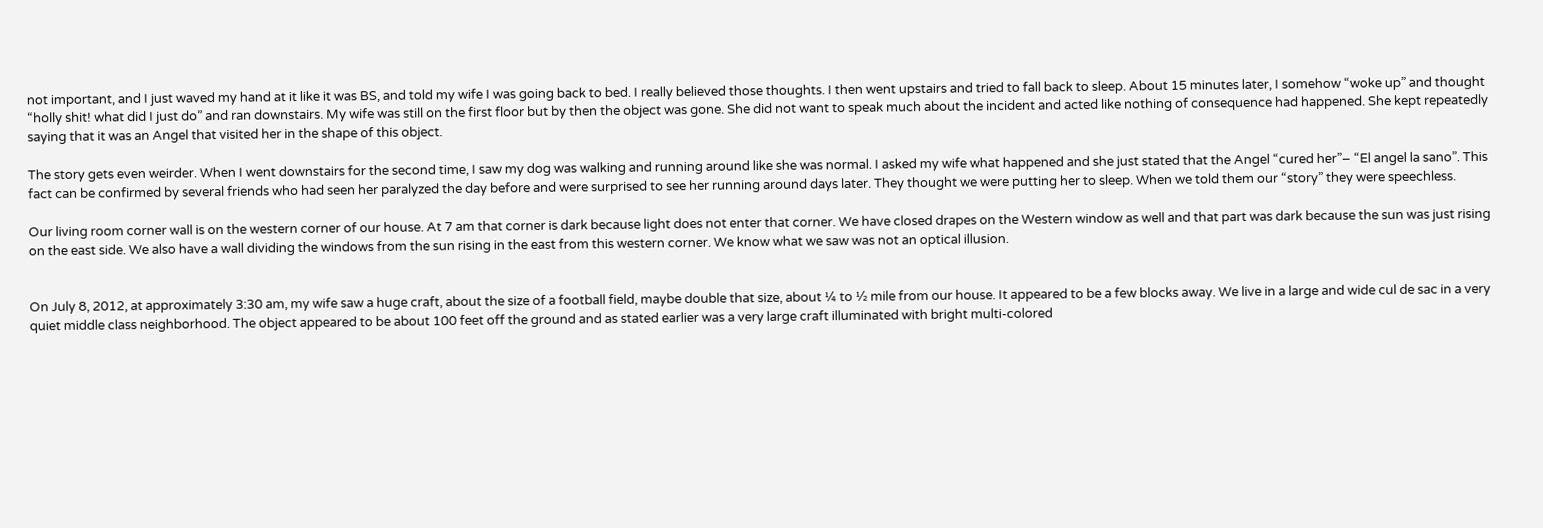not important, and I just waved my hand at it like it was BS, and told my wife I was going back to bed. I really believed those thoughts. I then went upstairs and tried to fall back to sleep. About 15 minutes later, I somehow “woke up” and thought “holly shit! what did I just do” and ran downstairs. My wife was still on the first floor but by then the object was gone. She did not want to speak much about the incident and acted like nothing of consequence had happened. She kept repeatedly saying that it was an Angel that visited her in the shape of this object.

The story gets even weirder. When I went downstairs for the second time, I saw my dog was walking and running around like she was normal. I asked my wife what happened and she just stated that the Angel “cured her”– “El angel la sano”. This fact can be confirmed by several friends who had seen her paralyzed the day before and were surprised to see her running around days later. They thought we were putting her to sleep. When we told them our “story” they were speechless.

Our living room corner wall is on the western corner of our house. At 7 am that corner is dark because light does not enter that corner. We have closed drapes on the Western window as well and that part was dark because the sun was just rising on the east side. We also have a wall dividing the windows from the sun rising in the east from this western corner. We know what we saw was not an optical illusion.


On July 8, 2012, at approximately 3:30 am, my wife saw a huge craft, about the size of a football field, maybe double that size, about ¼ to ½ mile from our house. It appeared to be a few blocks away. We live in a large and wide cul de sac in a very quiet middle class neighborhood. The object appeared to be about 100 feet off the ground and as stated earlier was a very large craft illuminated with bright multi-colored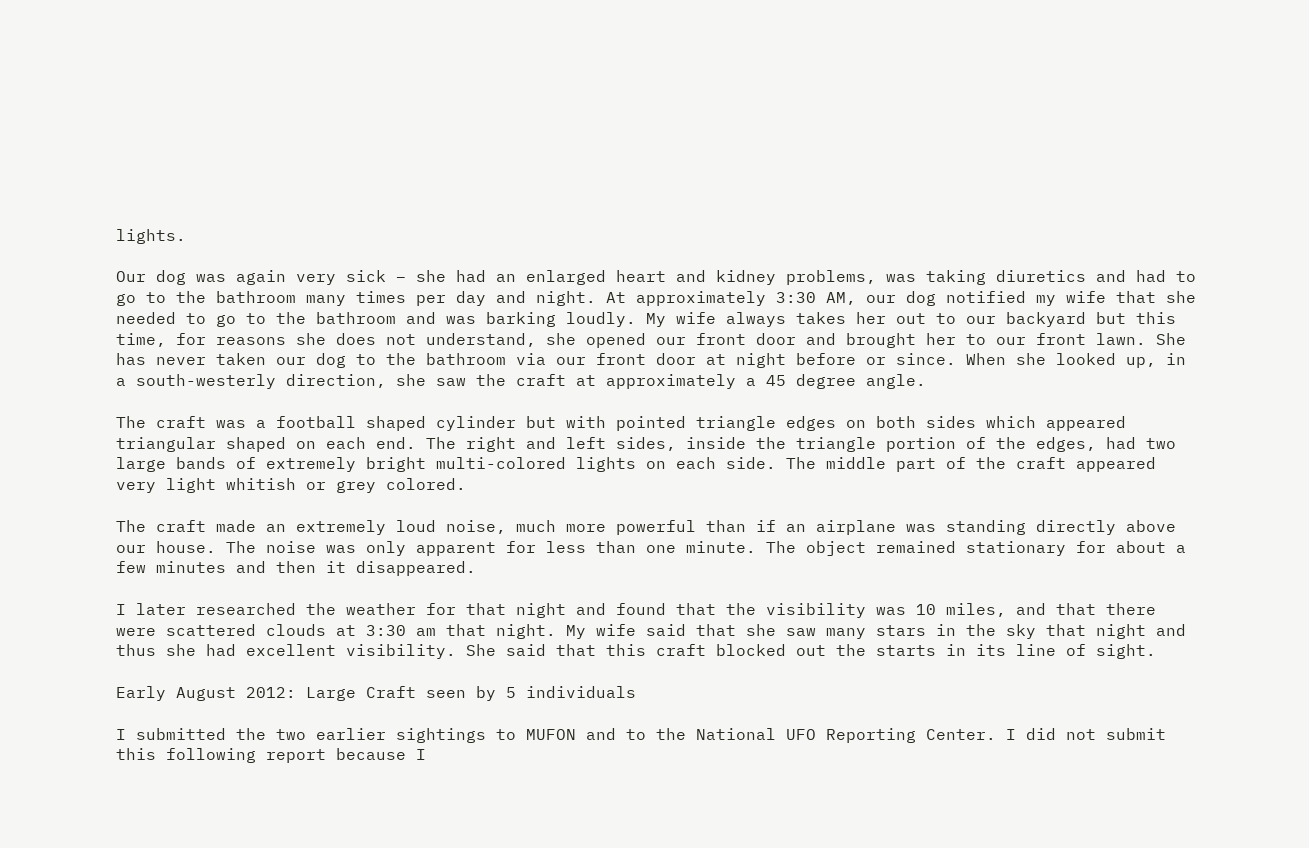lights.

Our dog was again very sick – she had an enlarged heart and kidney problems, was taking diuretics and had to go to the bathroom many times per day and night. At approximately 3:30 AM, our dog notified my wife that she needed to go to the bathroom and was barking loudly. My wife always takes her out to our backyard but this time, for reasons she does not understand, she opened our front door and brought her to our front lawn. She has never taken our dog to the bathroom via our front door at night before or since. When she looked up, in a south-westerly direction, she saw the craft at approximately a 45 degree angle.

The craft was a football shaped cylinder but with pointed triangle edges on both sides which appeared triangular shaped on each end. The right and left sides, inside the triangle portion of the edges, had two large bands of extremely bright multi-colored lights on each side. The middle part of the craft appeared very light whitish or grey colored.

The craft made an extremely loud noise, much more powerful than if an airplane was standing directly above our house. The noise was only apparent for less than one minute. The object remained stationary for about a few minutes and then it disappeared.

I later researched the weather for that night and found that the visibility was 10 miles, and that there were scattered clouds at 3:30 am that night. My wife said that she saw many stars in the sky that night and thus she had excellent visibility. She said that this craft blocked out the starts in its line of sight.

Early August 2012: Large Craft seen by 5 individuals

I submitted the two earlier sightings to MUFON and to the National UFO Reporting Center. I did not submit this following report because I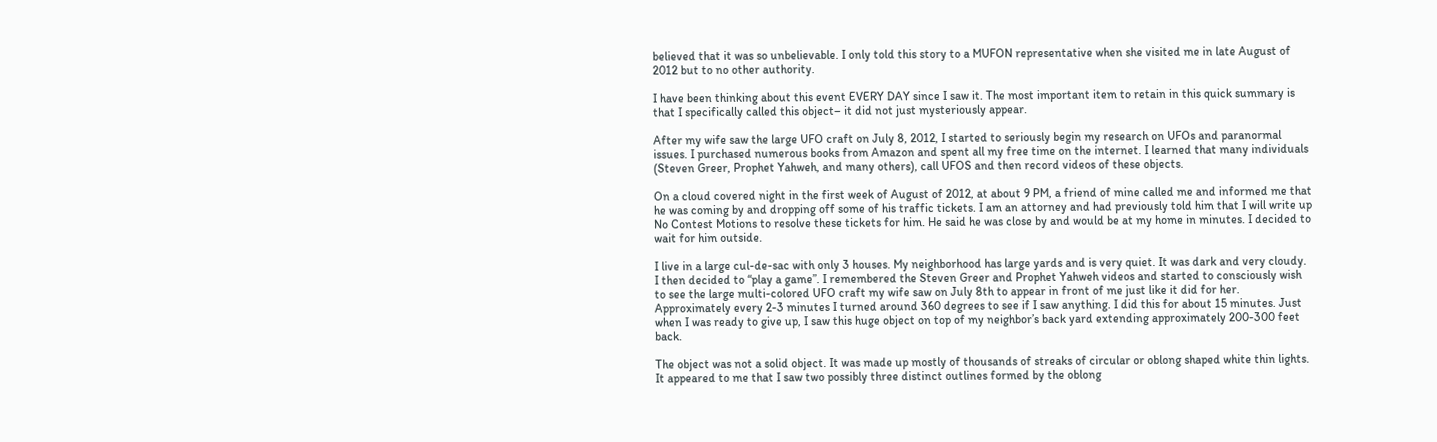believed that it was so unbelievable. I only told this story to a MUFON representative when she visited me in late August of 2012 but to no other authority.

I have been thinking about this event EVERY DAY since I saw it. The most important item to retain in this quick summary is that I specifically called this object– it did not just mysteriously appear.

After my wife saw the large UFO craft on July 8, 2012, I started to seriously begin my research on UFOs and paranormal issues. I purchased numerous books from Amazon and spent all my free time on the internet. I learned that many individuals (Steven Greer, Prophet Yahweh, and many others), call UFOS and then record videos of these objects.

On a cloud covered night in the first week of August of 2012, at about 9 PM, a friend of mine called me and informed me that he was coming by and dropping off some of his traffic tickets. I am an attorney and had previously told him that I will write up No Contest Motions to resolve these tickets for him. He said he was close by and would be at my home in minutes. I decided to wait for him outside.

I live in a large cul-de-sac with only 3 houses. My neighborhood has large yards and is very quiet. It was dark and very cloudy. I then decided to “play a game”. I remembered the Steven Greer and Prophet Yahweh videos and started to consciously wish to see the large multi-colored UFO craft my wife saw on July 8th to appear in front of me just like it did for her. Approximately every 2-3 minutes I turned around 360 degrees to see if I saw anything. I did this for about 15 minutes. Just when I was ready to give up, I saw this huge object on top of my neighbor’s back yard extending approximately 200-300 feet back.

The object was not a solid object. It was made up mostly of thousands of streaks of circular or oblong shaped white thin lights. It appeared to me that I saw two possibly three distinct outlines formed by the oblong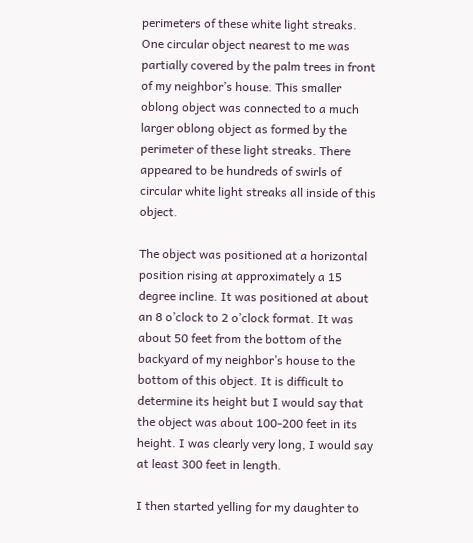perimeters of these white light streaks. One circular object nearest to me was partially covered by the palm trees in front of my neighbor’s house. This smaller oblong object was connected to a much larger oblong object as formed by the perimeter of these light streaks. There appeared to be hundreds of swirls of circular white light streaks all inside of this object.

The object was positioned at a horizontal position rising at approximately a 15 degree incline. It was positioned at about an 8 o’clock to 2 o’clock format. It was about 50 feet from the bottom of the backyard of my neighbor’s house to the bottom of this object. It is difficult to determine its height but I would say that the object was about 100-200 feet in its height. I was clearly very long, I would say at least 300 feet in length.

I then started yelling for my daughter to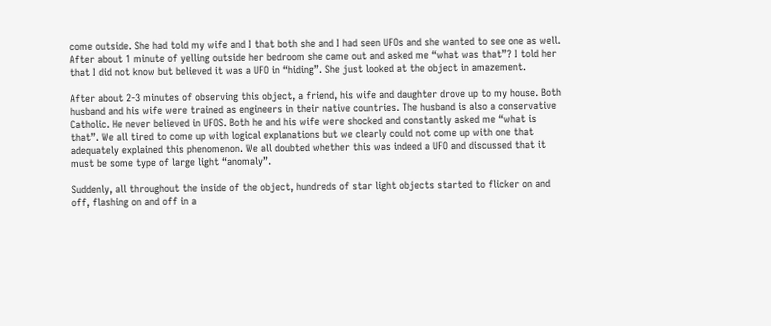come outside. She had told my wife and I that both she and I had seen UFOs and she wanted to see one as well. After about 1 minute of yelling outside her bedroom she came out and asked me “what was that”? I told her that I did not know but believed it was a UFO in “hiding”. She just looked at the object in amazement.

After about 2-3 minutes of observing this object, a friend, his wife and daughter drove up to my house. Both husband and his wife were trained as engineers in their native countries. The husband is also a conservative Catholic. He never believed in UFOS. Both he and his wife were shocked and constantly asked me “what is that”. We all tired to come up with logical explanations but we clearly could not come up with one that adequately explained this phenomenon. We all doubted whether this was indeed a UFO and discussed that it must be some type of large light “anomaly”.

Suddenly, all throughout the inside of the object, hundreds of star light objects started to flicker on and off, flashing on and off in a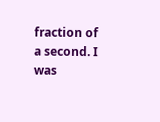fraction of a second. I was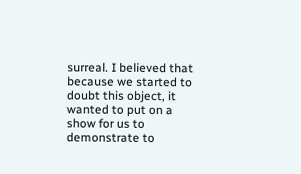surreal. I believed that because we started to doubt this object, it wanted to put on a show for us to demonstrate to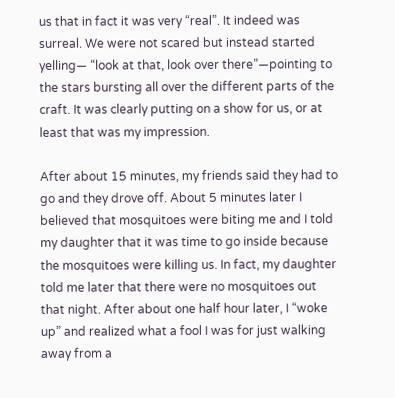us that in fact it was very “real”. It indeed was surreal. We were not scared but instead started yelling— “look at that, look over there”—pointing to the stars bursting all over the different parts of the craft. It was clearly putting on a show for us, or at least that was my impression.

After about 15 minutes, my friends said they had to go and they drove off. About 5 minutes later I believed that mosquitoes were biting me and I told my daughter that it was time to go inside because the mosquitoes were killing us. In fact, my daughter told me later that there were no mosquitoes out that night. After about one half hour later, I “woke up” and realized what a fool I was for just walking away from a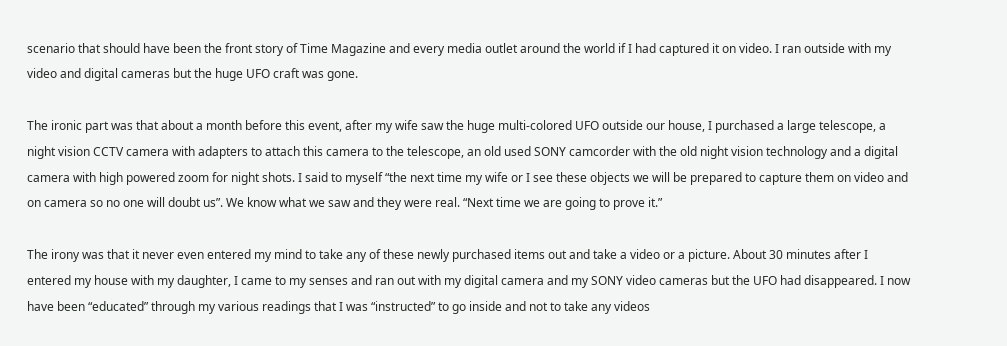scenario that should have been the front story of Time Magazine and every media outlet around the world if I had captured it on video. I ran outside with my video and digital cameras but the huge UFO craft was gone.

The ironic part was that about a month before this event, after my wife saw the huge multi-colored UFO outside our house, I purchased a large telescope, a night vision CCTV camera with adapters to attach this camera to the telescope, an old used SONY camcorder with the old night vision technology and a digital camera with high powered zoom for night shots. I said to myself “the next time my wife or I see these objects we will be prepared to capture them on video and on camera so no one will doubt us”. We know what we saw and they were real. “Next time we are going to prove it.”

The irony was that it never even entered my mind to take any of these newly purchased items out and take a video or a picture. About 30 minutes after I entered my house with my daughter, I came to my senses and ran out with my digital camera and my SONY video cameras but the UFO had disappeared. I now have been “educated” through my various readings that I was “instructed” to go inside and not to take any videos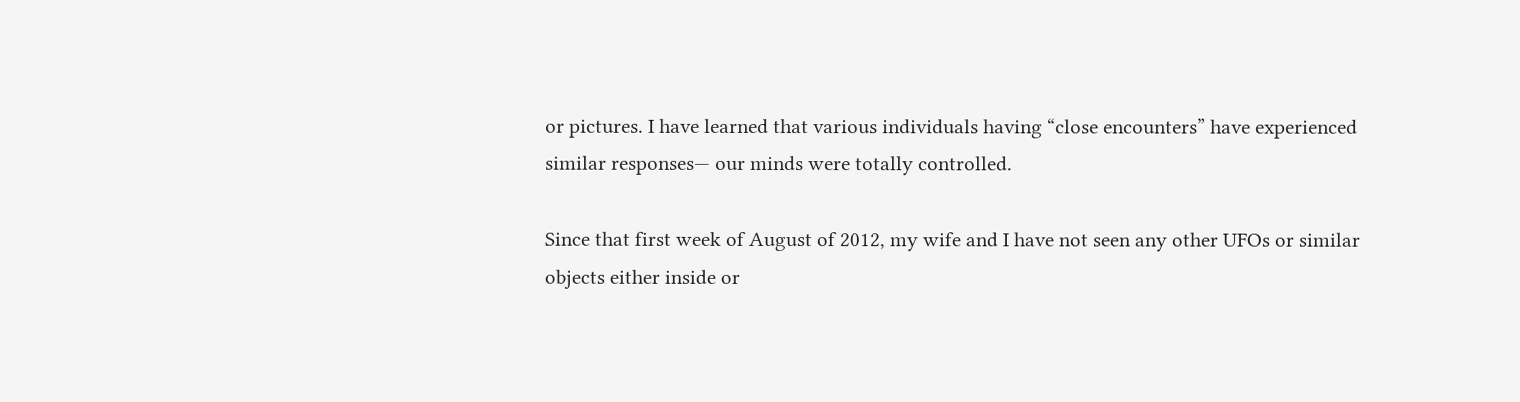or pictures. I have learned that various individuals having “close encounters” have experienced similar responses— our minds were totally controlled.

Since that first week of August of 2012, my wife and I have not seen any other UFOs or similar objects either inside or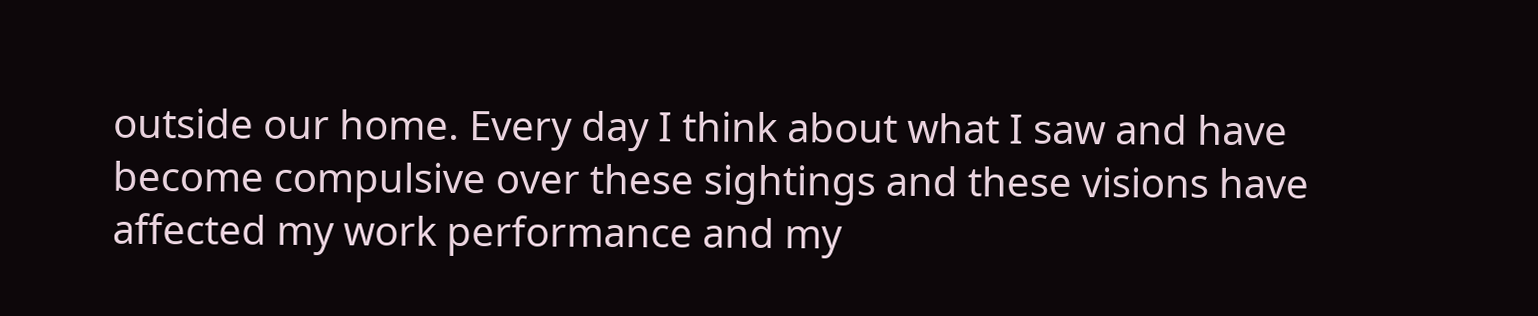outside our home. Every day I think about what I saw and have become compulsive over these sightings and these visions have affected my work performance and my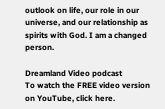outlook on life, our role in our universe, and our relationship as spirits with God. I am a changed person.

Dreamland Video podcast
To watch the FREE video version on YouTube, click here.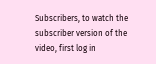Subscribers, to watch the subscriber version of the video, first log in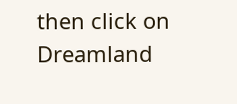then click on Dreamland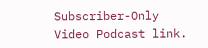Subscriber-Only Video Podcast link.